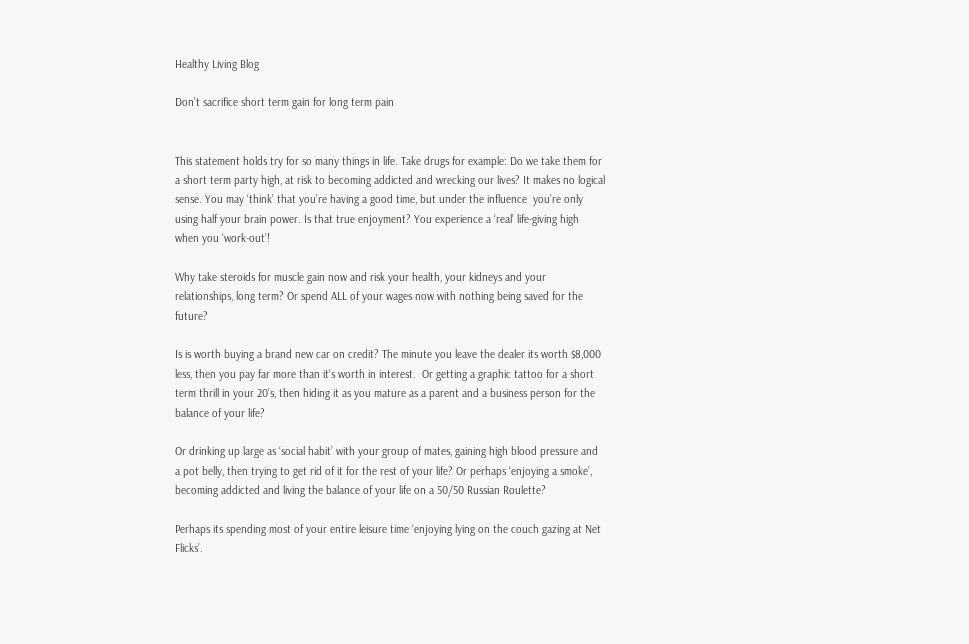Healthy Living Blog

Don’t sacrifice short term gain for long term pain


This statement holds try for so many things in life. Take drugs for example: Do we take them for a short term party high, at risk to becoming addicted and wrecking our lives? It makes no logical sense. You may ‘think’ that you’re having a good time, but under the influence  you’re only using half your brain power. Is that true enjoyment? You experience a ‘real’ life-giving high when you ‘work-out’!

Why take steroids for muscle gain now and risk your health, your kidneys and your relationships, long term? Or spend ALL of your wages now with nothing being saved for the future?

Is is worth buying a brand new car on credit? The minute you leave the dealer its worth $8,000 less, then you pay far more than it’s worth in interest.  Or getting a graphic tattoo for a short term thrill in your 20’s, then hiding it as you mature as a parent and a business person for the balance of your life?

Or drinking up large as ‘social habit’ with your group of mates, gaining high blood pressure and a pot belly, then trying to get rid of it for the rest of your life? Or perhaps ‘enjoying a smoke’, becoming addicted and living the balance of your life on a 50/50 Russian Roulette?

Perhaps its spending most of your entire leisure time ‘enjoying lying on the couch gazing at Net Flicks’.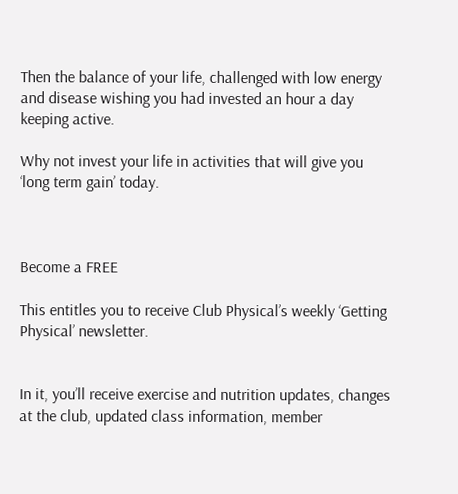Then the balance of your life, challenged with low energy and disease wishing you had invested an hour a day keeping active.

Why not invest your life in activities that will give you ‘long term gain’ today.



Become a FREE

This entitles you to receive Club Physical’s weekly ‘Getting Physical’ newsletter.


In it, you’ll receive exercise and nutrition updates, changes at the club, updated class information, member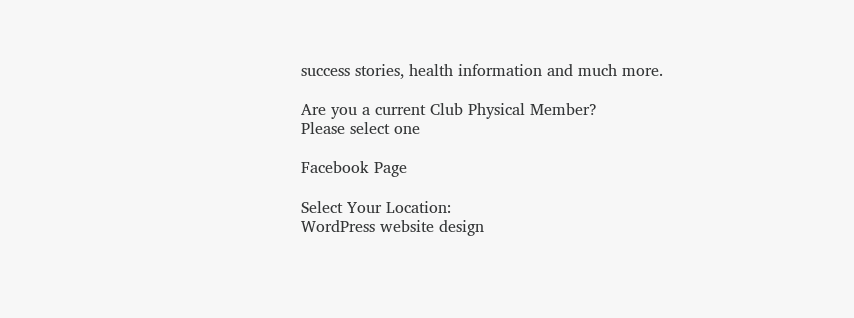success stories, health information and much more.

Are you a current Club Physical Member?
Please select one

Facebook Page

Select Your Location:
WordPress website design